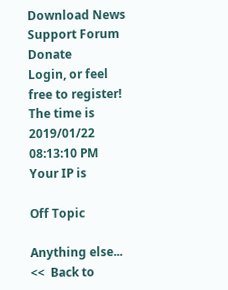Download News Support Forum Donate
Login, or feel free to register!
The time is 2019/01/22 08:13:10 PM
Your IP is

Off Topic

Anything else...
<<  Back to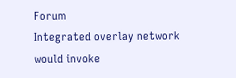Forum
Integrated overlay network would invoke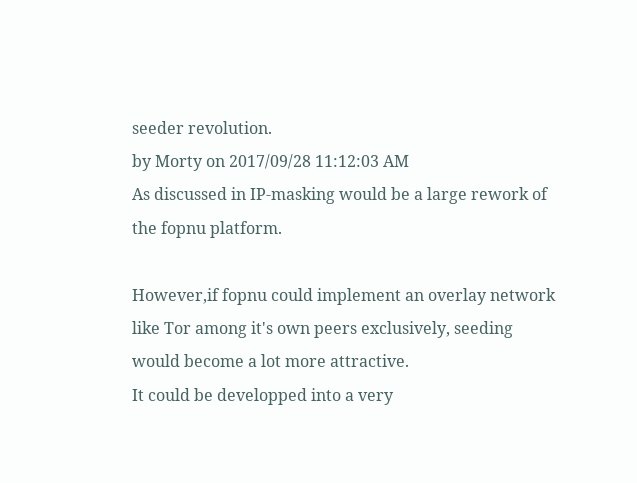seeder revolution.
by Morty on 2017/09/28 11:12:03 AM
As discussed in IP-masking would be a large rework of the fopnu platform.

However,if fopnu could implement an overlay network like Tor among it's own peers exclusively, seeding would become a lot more attractive.
It could be developped into a very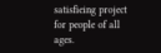satisfieing project for people of all ages.